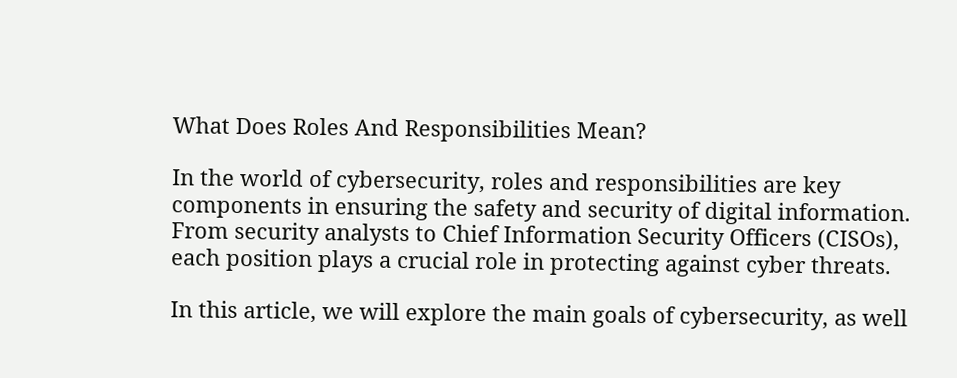What Does Roles And Responsibilities Mean?

In the world of cybersecurity, roles and responsibilities are key components in ensuring the safety and security of digital information. From security analysts to Chief Information Security Officers (CISOs), each position plays a crucial role in protecting against cyber threats.

In this article, we will explore the main goals of cybersecurity, as well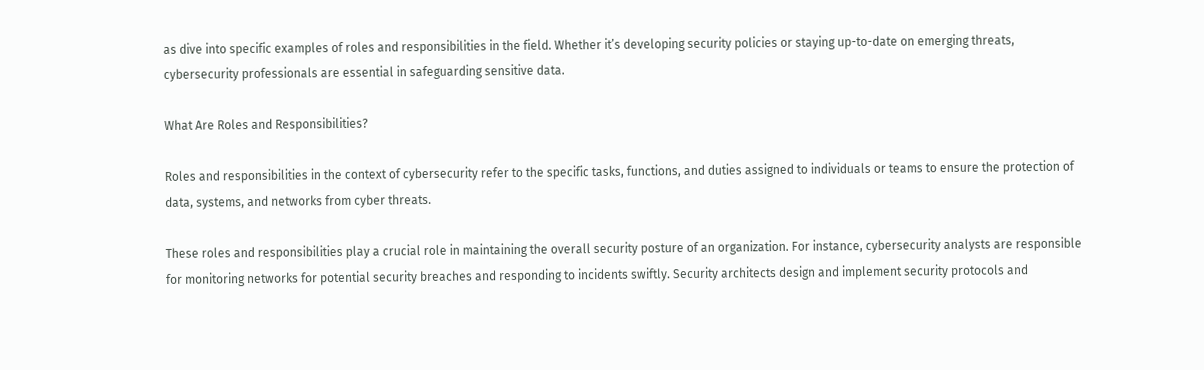as dive into specific examples of roles and responsibilities in the field. Whether it’s developing security policies or staying up-to-date on emerging threats, cybersecurity professionals are essential in safeguarding sensitive data.

What Are Roles and Responsibilities?

Roles and responsibilities in the context of cybersecurity refer to the specific tasks, functions, and duties assigned to individuals or teams to ensure the protection of data, systems, and networks from cyber threats.

These roles and responsibilities play a crucial role in maintaining the overall security posture of an organization. For instance, cybersecurity analysts are responsible for monitoring networks for potential security breaches and responding to incidents swiftly. Security architects design and implement security protocols and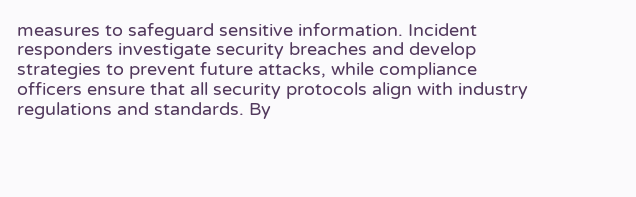measures to safeguard sensitive information. Incident responders investigate security breaches and develop strategies to prevent future attacks, while compliance officers ensure that all security protocols align with industry regulations and standards. By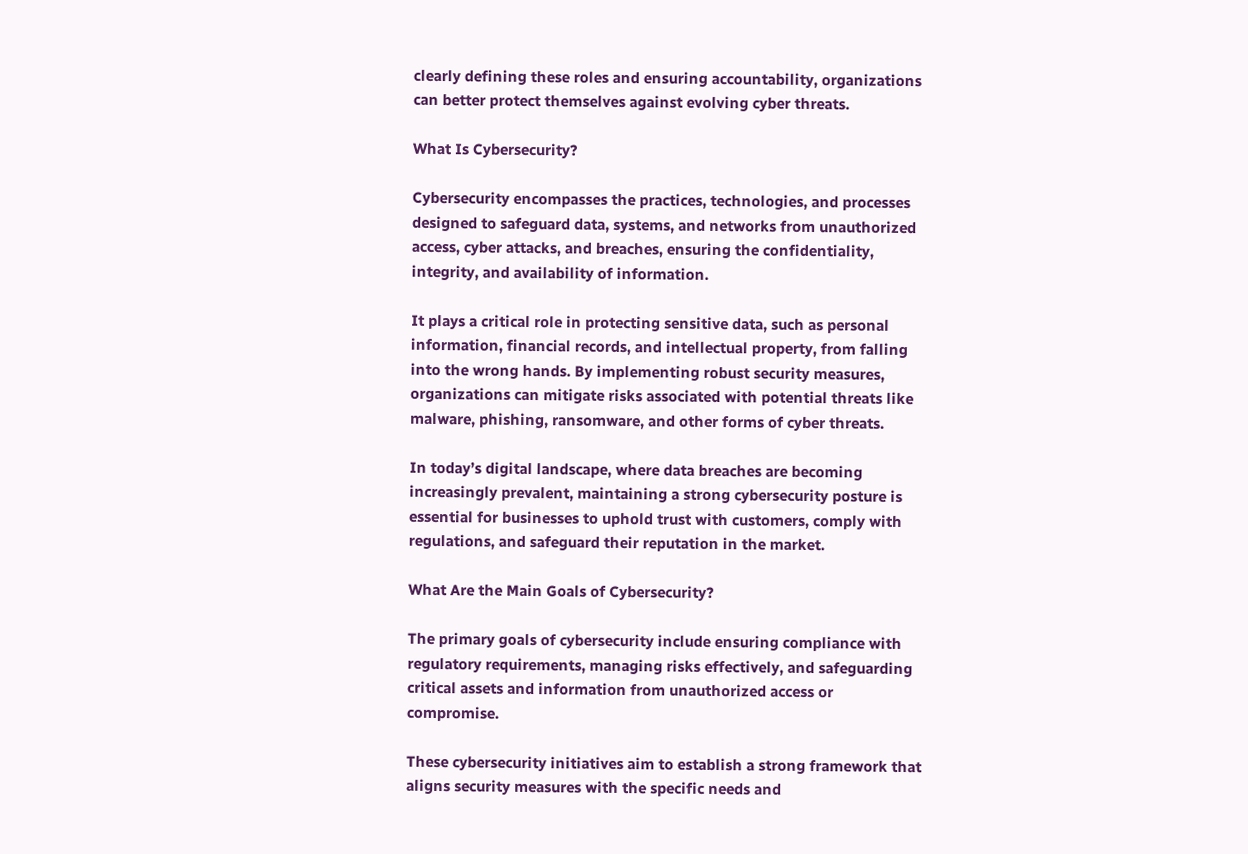clearly defining these roles and ensuring accountability, organizations can better protect themselves against evolving cyber threats.

What Is Cybersecurity?

Cybersecurity encompasses the practices, technologies, and processes designed to safeguard data, systems, and networks from unauthorized access, cyber attacks, and breaches, ensuring the confidentiality, integrity, and availability of information.

It plays a critical role in protecting sensitive data, such as personal information, financial records, and intellectual property, from falling into the wrong hands. By implementing robust security measures, organizations can mitigate risks associated with potential threats like malware, phishing, ransomware, and other forms of cyber threats.

In today’s digital landscape, where data breaches are becoming increasingly prevalent, maintaining a strong cybersecurity posture is essential for businesses to uphold trust with customers, comply with regulations, and safeguard their reputation in the market.

What Are the Main Goals of Cybersecurity?

The primary goals of cybersecurity include ensuring compliance with regulatory requirements, managing risks effectively, and safeguarding critical assets and information from unauthorized access or compromise.

These cybersecurity initiatives aim to establish a strong framework that aligns security measures with the specific needs and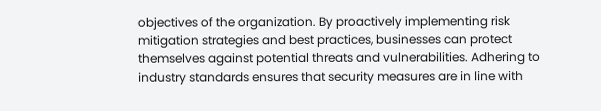objectives of the organization. By proactively implementing risk mitigation strategies and best practices, businesses can protect themselves against potential threats and vulnerabilities. Adhering to industry standards ensures that security measures are in line with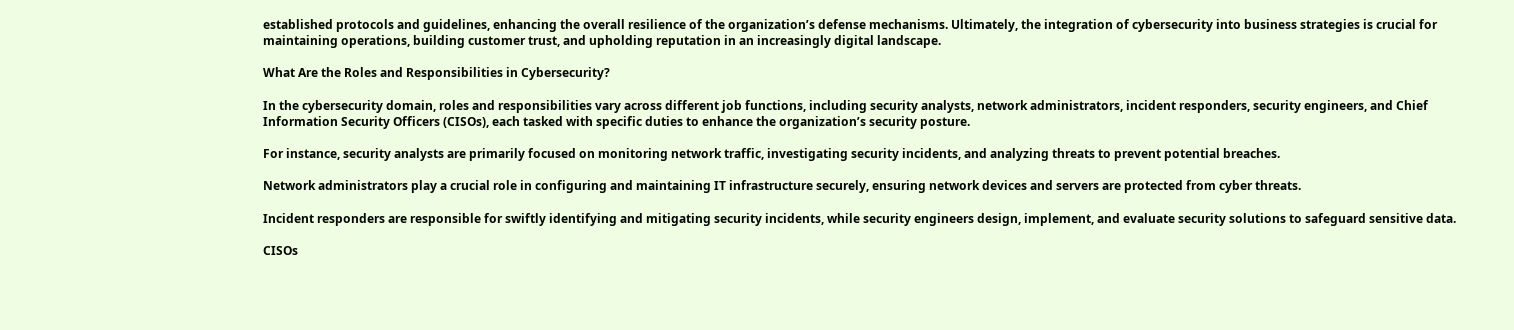established protocols and guidelines, enhancing the overall resilience of the organization’s defense mechanisms. Ultimately, the integration of cybersecurity into business strategies is crucial for maintaining operations, building customer trust, and upholding reputation in an increasingly digital landscape.

What Are the Roles and Responsibilities in Cybersecurity?

In the cybersecurity domain, roles and responsibilities vary across different job functions, including security analysts, network administrators, incident responders, security engineers, and Chief Information Security Officers (CISOs), each tasked with specific duties to enhance the organization’s security posture.

For instance, security analysts are primarily focused on monitoring network traffic, investigating security incidents, and analyzing threats to prevent potential breaches.

Network administrators play a crucial role in configuring and maintaining IT infrastructure securely, ensuring network devices and servers are protected from cyber threats.

Incident responders are responsible for swiftly identifying and mitigating security incidents, while security engineers design, implement, and evaluate security solutions to safeguard sensitive data.

CISOs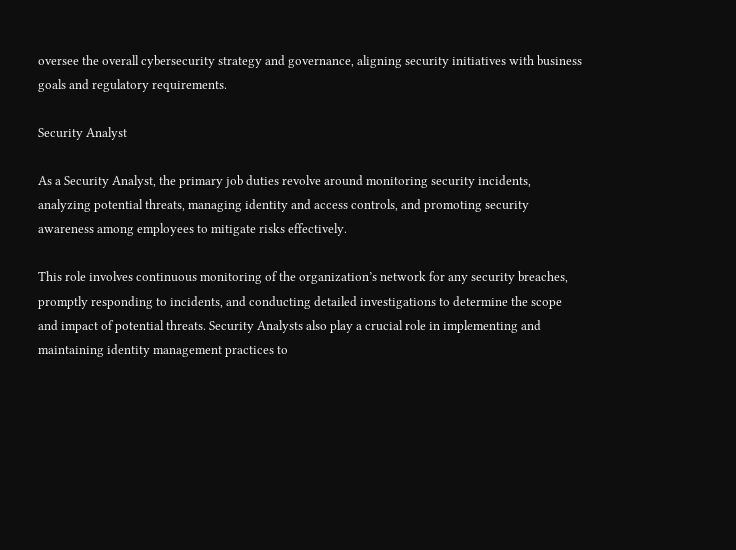oversee the overall cybersecurity strategy and governance, aligning security initiatives with business goals and regulatory requirements.

Security Analyst

As a Security Analyst, the primary job duties revolve around monitoring security incidents, analyzing potential threats, managing identity and access controls, and promoting security awareness among employees to mitigate risks effectively.

This role involves continuous monitoring of the organization’s network for any security breaches, promptly responding to incidents, and conducting detailed investigations to determine the scope and impact of potential threats. Security Analysts also play a crucial role in implementing and maintaining identity management practices to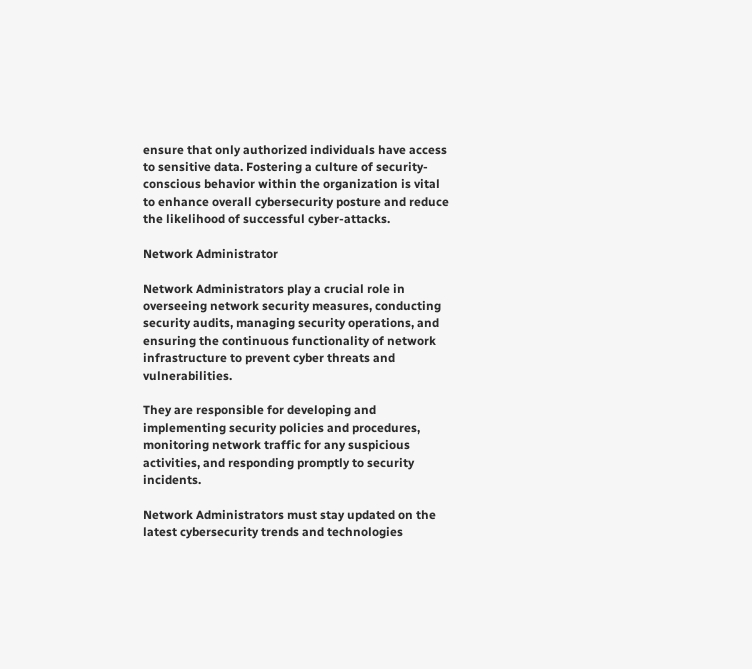ensure that only authorized individuals have access to sensitive data. Fostering a culture of security-conscious behavior within the organization is vital to enhance overall cybersecurity posture and reduce the likelihood of successful cyber-attacks.

Network Administrator

Network Administrators play a crucial role in overseeing network security measures, conducting security audits, managing security operations, and ensuring the continuous functionality of network infrastructure to prevent cyber threats and vulnerabilities.

They are responsible for developing and implementing security policies and procedures, monitoring network traffic for any suspicious activities, and responding promptly to security incidents.

Network Administrators must stay updated on the latest cybersecurity trends and technologies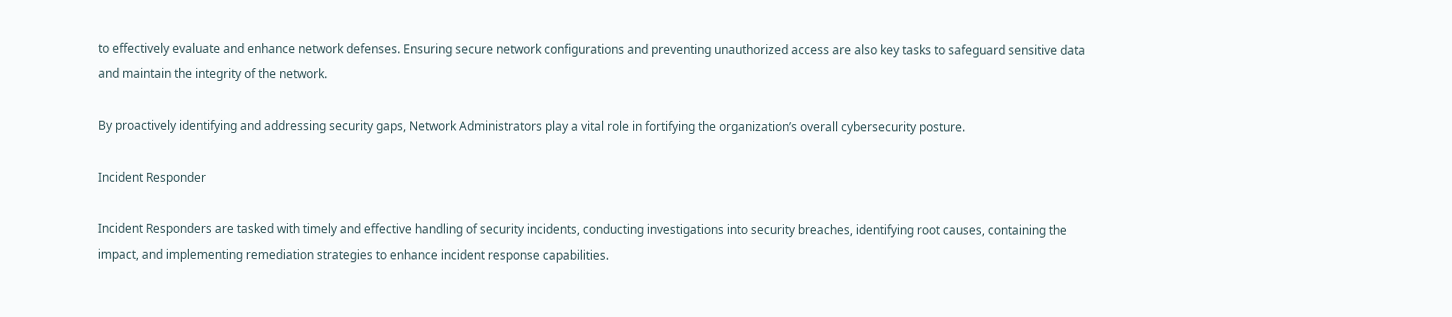to effectively evaluate and enhance network defenses. Ensuring secure network configurations and preventing unauthorized access are also key tasks to safeguard sensitive data and maintain the integrity of the network.

By proactively identifying and addressing security gaps, Network Administrators play a vital role in fortifying the organization’s overall cybersecurity posture.

Incident Responder

Incident Responders are tasked with timely and effective handling of security incidents, conducting investigations into security breaches, identifying root causes, containing the impact, and implementing remediation strategies to enhance incident response capabilities.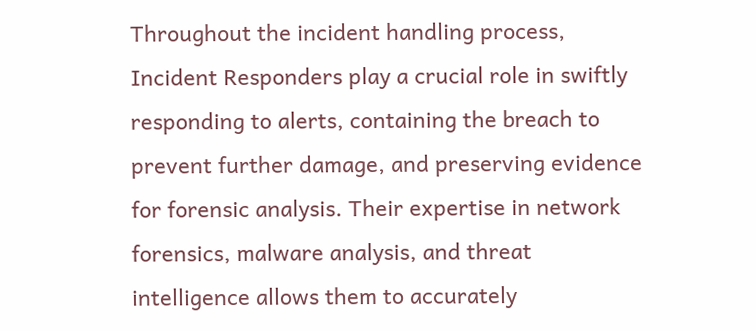Throughout the incident handling process, Incident Responders play a crucial role in swiftly responding to alerts, containing the breach to prevent further damage, and preserving evidence for forensic analysis. Their expertise in network forensics, malware analysis, and threat intelligence allows them to accurately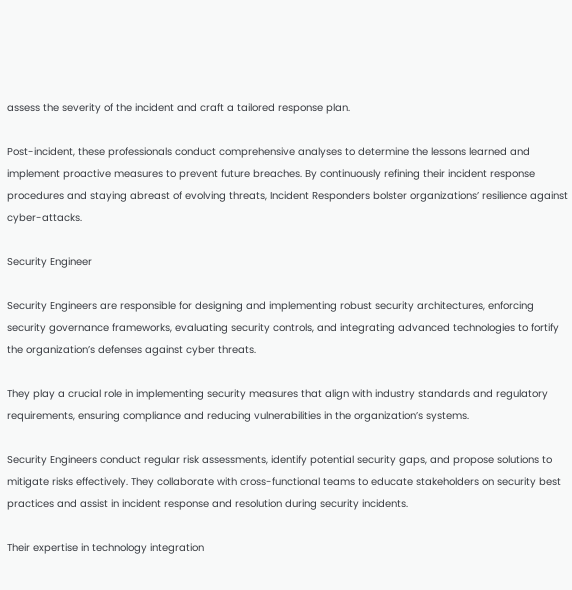assess the severity of the incident and craft a tailored response plan.

Post-incident, these professionals conduct comprehensive analyses to determine the lessons learned and implement proactive measures to prevent future breaches. By continuously refining their incident response procedures and staying abreast of evolving threats, Incident Responders bolster organizations’ resilience against cyber-attacks.

Security Engineer

Security Engineers are responsible for designing and implementing robust security architectures, enforcing security governance frameworks, evaluating security controls, and integrating advanced technologies to fortify the organization’s defenses against cyber threats.

They play a crucial role in implementing security measures that align with industry standards and regulatory requirements, ensuring compliance and reducing vulnerabilities in the organization’s systems.

Security Engineers conduct regular risk assessments, identify potential security gaps, and propose solutions to mitigate risks effectively. They collaborate with cross-functional teams to educate stakeholders on security best practices and assist in incident response and resolution during security incidents.

Their expertise in technology integration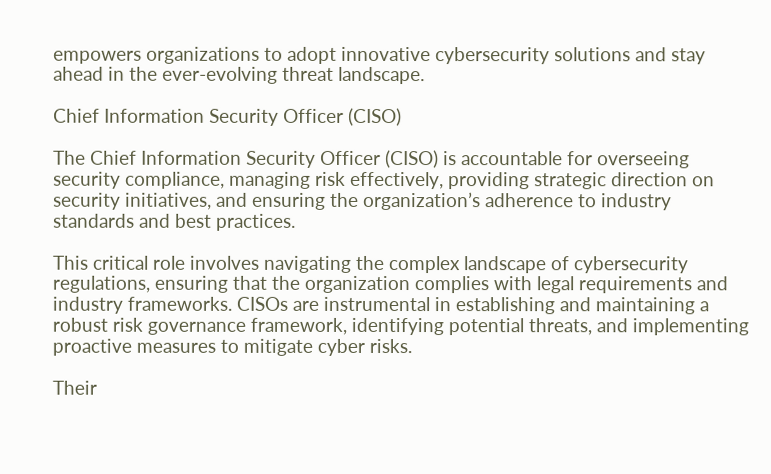empowers organizations to adopt innovative cybersecurity solutions and stay ahead in the ever-evolving threat landscape.

Chief Information Security Officer (CISO)

The Chief Information Security Officer (CISO) is accountable for overseeing security compliance, managing risk effectively, providing strategic direction on security initiatives, and ensuring the organization’s adherence to industry standards and best practices.

This critical role involves navigating the complex landscape of cybersecurity regulations, ensuring that the organization complies with legal requirements and industry frameworks. CISOs are instrumental in establishing and maintaining a robust risk governance framework, identifying potential threats, and implementing proactive measures to mitigate cyber risks.

Their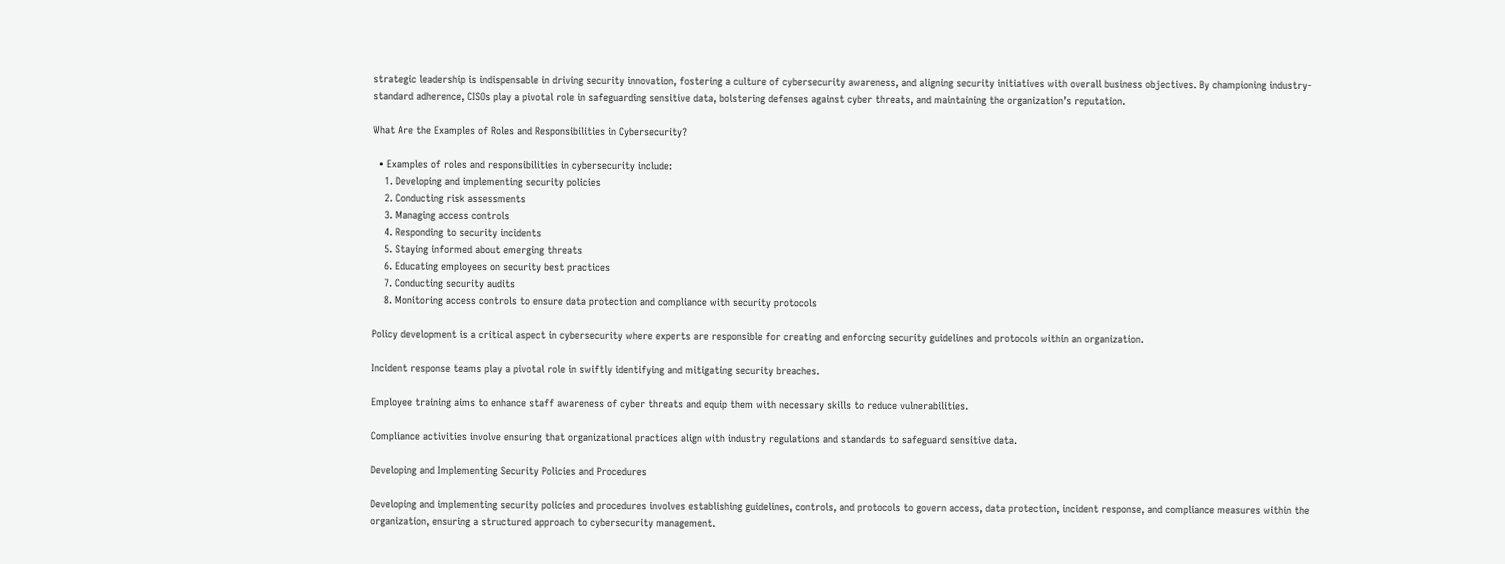strategic leadership is indispensable in driving security innovation, fostering a culture of cybersecurity awareness, and aligning security initiatives with overall business objectives. By championing industry-standard adherence, CISOs play a pivotal role in safeguarding sensitive data, bolstering defenses against cyber threats, and maintaining the organization’s reputation.

What Are the Examples of Roles and Responsibilities in Cybersecurity?

  • Examples of roles and responsibilities in cybersecurity include:
    1. Developing and implementing security policies
    2. Conducting risk assessments
    3. Managing access controls
    4. Responding to security incidents
    5. Staying informed about emerging threats
    6. Educating employees on security best practices
    7. Conducting security audits
    8. Monitoring access controls to ensure data protection and compliance with security protocols

Policy development is a critical aspect in cybersecurity where experts are responsible for creating and enforcing security guidelines and protocols within an organization.

Incident response teams play a pivotal role in swiftly identifying and mitigating security breaches.

Employee training aims to enhance staff awareness of cyber threats and equip them with necessary skills to reduce vulnerabilities.

Compliance activities involve ensuring that organizational practices align with industry regulations and standards to safeguard sensitive data.

Developing and Implementing Security Policies and Procedures

Developing and implementing security policies and procedures involves establishing guidelines, controls, and protocols to govern access, data protection, incident response, and compliance measures within the organization, ensuring a structured approach to cybersecurity management.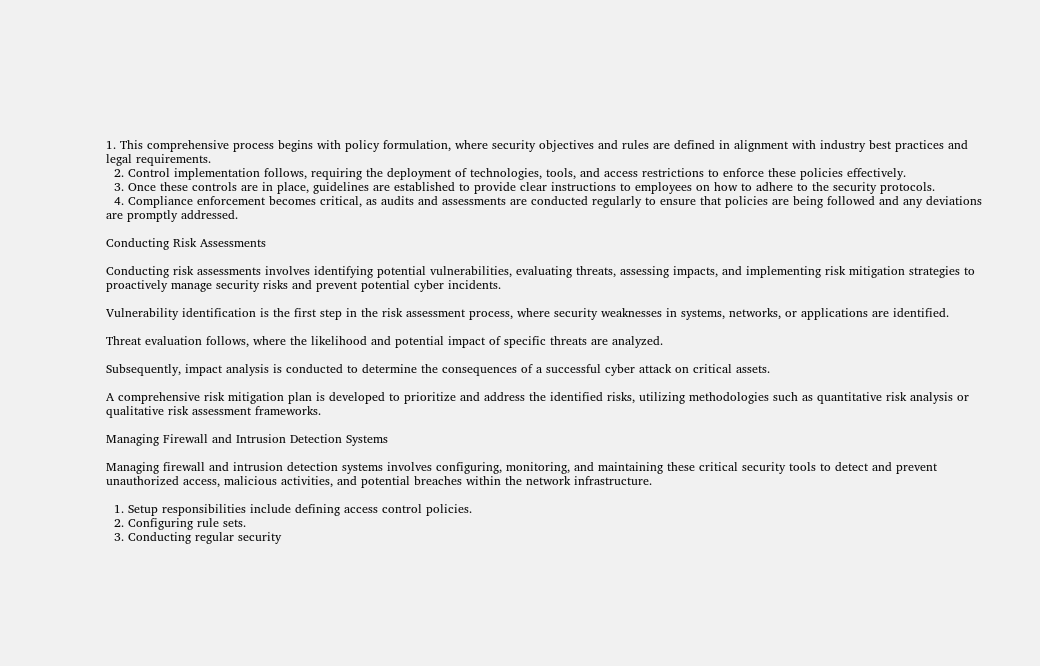1. This comprehensive process begins with policy formulation, where security objectives and rules are defined in alignment with industry best practices and legal requirements.
  2. Control implementation follows, requiring the deployment of technologies, tools, and access restrictions to enforce these policies effectively.
  3. Once these controls are in place, guidelines are established to provide clear instructions to employees on how to adhere to the security protocols.
  4. Compliance enforcement becomes critical, as audits and assessments are conducted regularly to ensure that policies are being followed and any deviations are promptly addressed.

Conducting Risk Assessments

Conducting risk assessments involves identifying potential vulnerabilities, evaluating threats, assessing impacts, and implementing risk mitigation strategies to proactively manage security risks and prevent potential cyber incidents.

Vulnerability identification is the first step in the risk assessment process, where security weaknesses in systems, networks, or applications are identified.

Threat evaluation follows, where the likelihood and potential impact of specific threats are analyzed.

Subsequently, impact analysis is conducted to determine the consequences of a successful cyber attack on critical assets.

A comprehensive risk mitigation plan is developed to prioritize and address the identified risks, utilizing methodologies such as quantitative risk analysis or qualitative risk assessment frameworks.

Managing Firewall and Intrusion Detection Systems

Managing firewall and intrusion detection systems involves configuring, monitoring, and maintaining these critical security tools to detect and prevent unauthorized access, malicious activities, and potential breaches within the network infrastructure.

  1. Setup responsibilities include defining access control policies.
  2. Configuring rule sets.
  3. Conducting regular security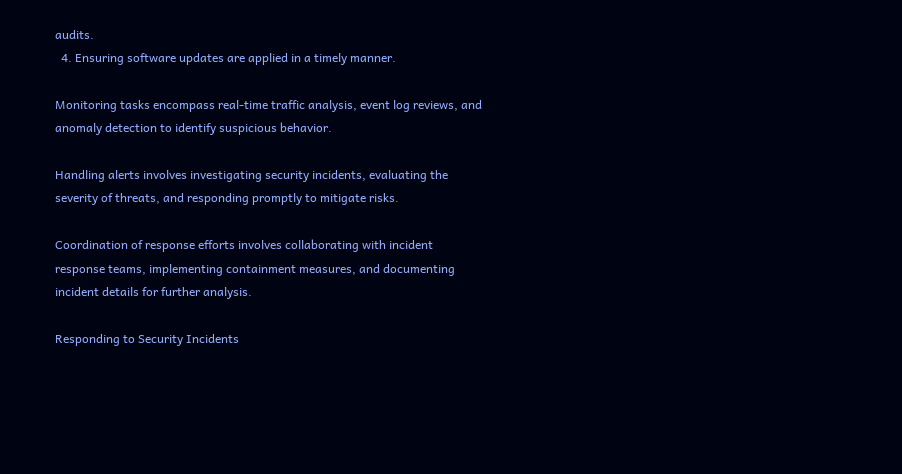audits.
  4. Ensuring software updates are applied in a timely manner.

Monitoring tasks encompass real-time traffic analysis, event log reviews, and anomaly detection to identify suspicious behavior.

Handling alerts involves investigating security incidents, evaluating the severity of threats, and responding promptly to mitigate risks.

Coordination of response efforts involves collaborating with incident response teams, implementing containment measures, and documenting incident details for further analysis.

Responding to Security Incidents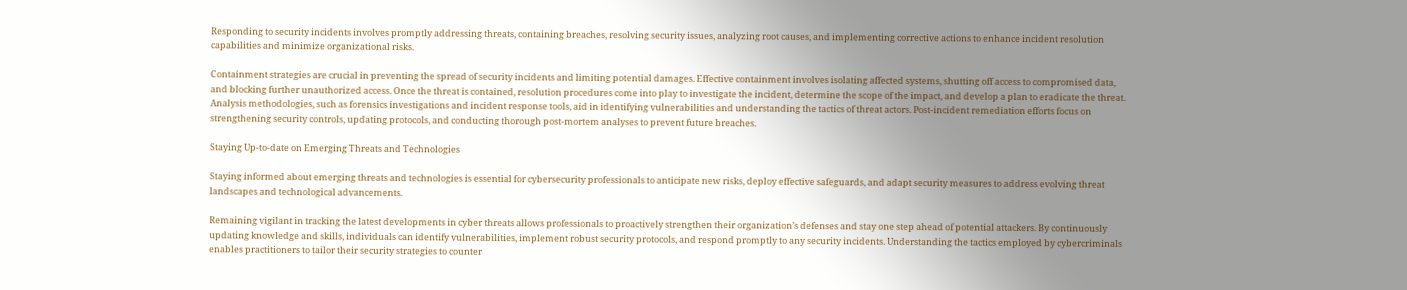Responding to security incidents involves promptly addressing threats, containing breaches, resolving security issues, analyzing root causes, and implementing corrective actions to enhance incident resolution capabilities and minimize organizational risks.

Containment strategies are crucial in preventing the spread of security incidents and limiting potential damages. Effective containment involves isolating affected systems, shutting off access to compromised data, and blocking further unauthorized access. Once the threat is contained, resolution procedures come into play to investigate the incident, determine the scope of the impact, and develop a plan to eradicate the threat. Analysis methodologies, such as forensics investigations and incident response tools, aid in identifying vulnerabilities and understanding the tactics of threat actors. Post-incident remediation efforts focus on strengthening security controls, updating protocols, and conducting thorough post-mortem analyses to prevent future breaches.

Staying Up-to-date on Emerging Threats and Technologies

Staying informed about emerging threats and technologies is essential for cybersecurity professionals to anticipate new risks, deploy effective safeguards, and adapt security measures to address evolving threat landscapes and technological advancements.

Remaining vigilant in tracking the latest developments in cyber threats allows professionals to proactively strengthen their organization’s defenses and stay one step ahead of potential attackers. By continuously updating knowledge and skills, individuals can identify vulnerabilities, implement robust security protocols, and respond promptly to any security incidents. Understanding the tactics employed by cybercriminals enables practitioners to tailor their security strategies to counter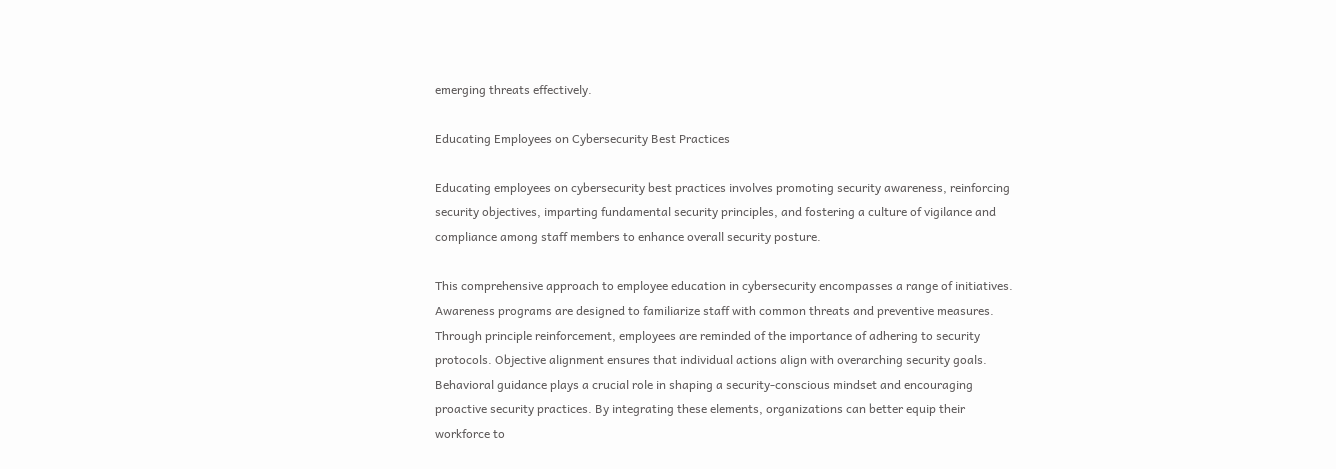emerging threats effectively.

Educating Employees on Cybersecurity Best Practices

Educating employees on cybersecurity best practices involves promoting security awareness, reinforcing security objectives, imparting fundamental security principles, and fostering a culture of vigilance and compliance among staff members to enhance overall security posture.

This comprehensive approach to employee education in cybersecurity encompasses a range of initiatives. Awareness programs are designed to familiarize staff with common threats and preventive measures. Through principle reinforcement, employees are reminded of the importance of adhering to security protocols. Objective alignment ensures that individual actions align with overarching security goals. Behavioral guidance plays a crucial role in shaping a security-conscious mindset and encouraging proactive security practices. By integrating these elements, organizations can better equip their workforce to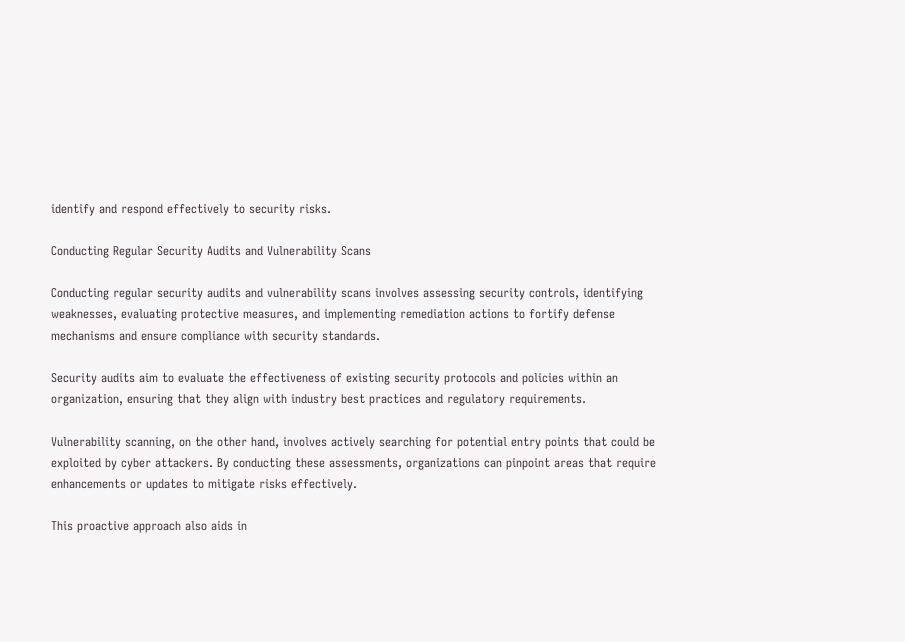identify and respond effectively to security risks.

Conducting Regular Security Audits and Vulnerability Scans

Conducting regular security audits and vulnerability scans involves assessing security controls, identifying weaknesses, evaluating protective measures, and implementing remediation actions to fortify defense mechanisms and ensure compliance with security standards.

Security audits aim to evaluate the effectiveness of existing security protocols and policies within an organization, ensuring that they align with industry best practices and regulatory requirements.

Vulnerability scanning, on the other hand, involves actively searching for potential entry points that could be exploited by cyber attackers. By conducting these assessments, organizations can pinpoint areas that require enhancements or updates to mitigate risks effectively.

This proactive approach also aids in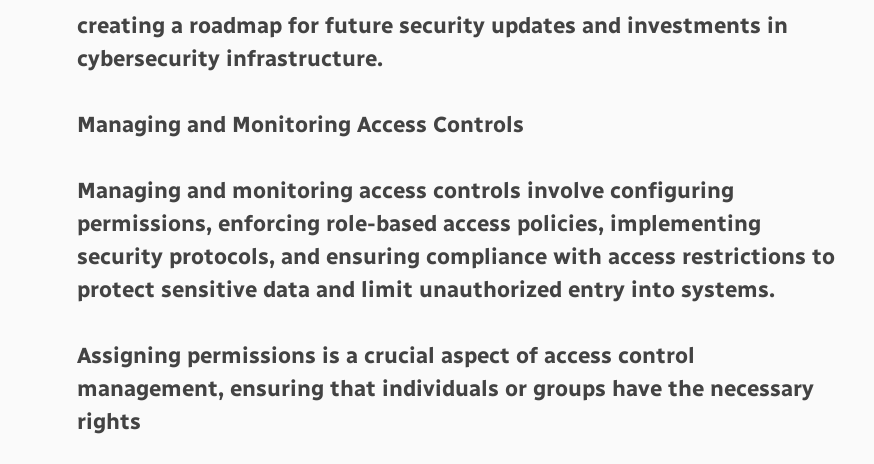creating a roadmap for future security updates and investments in cybersecurity infrastructure.

Managing and Monitoring Access Controls

Managing and monitoring access controls involve configuring permissions, enforcing role-based access policies, implementing security protocols, and ensuring compliance with access restrictions to protect sensitive data and limit unauthorized entry into systems.

Assigning permissions is a crucial aspect of access control management, ensuring that individuals or groups have the necessary rights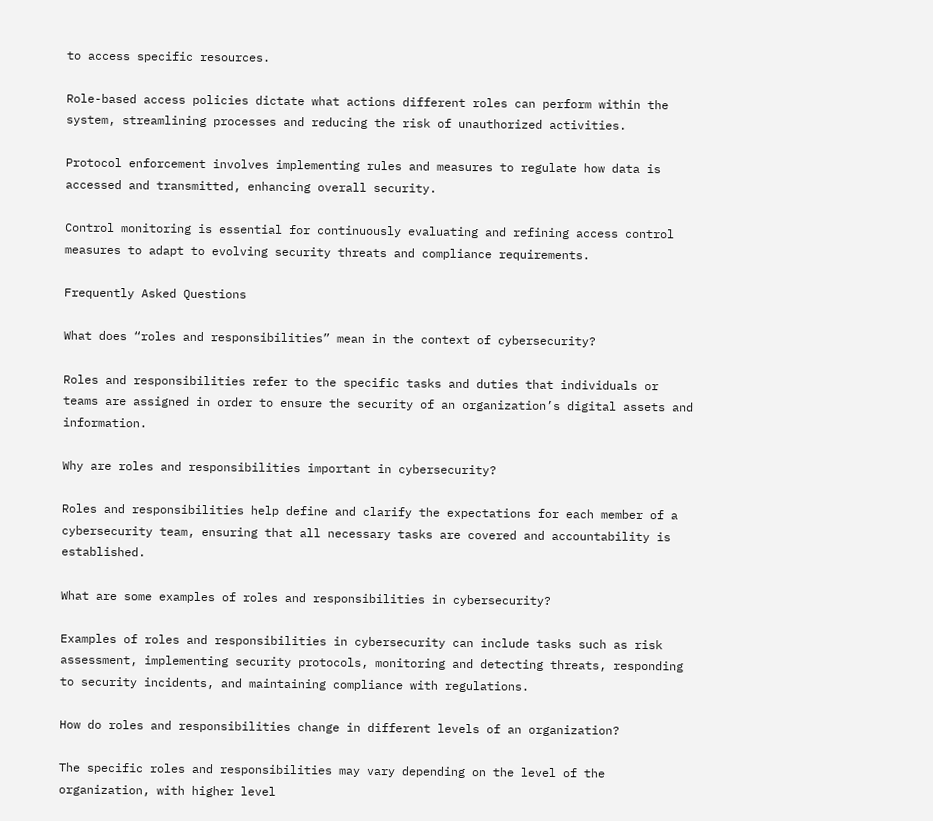to access specific resources.

Role-based access policies dictate what actions different roles can perform within the system, streamlining processes and reducing the risk of unauthorized activities.

Protocol enforcement involves implementing rules and measures to regulate how data is accessed and transmitted, enhancing overall security.

Control monitoring is essential for continuously evaluating and refining access control measures to adapt to evolving security threats and compliance requirements.

Frequently Asked Questions

What does “roles and responsibilities” mean in the context of cybersecurity?

Roles and responsibilities refer to the specific tasks and duties that individuals or teams are assigned in order to ensure the security of an organization’s digital assets and information.

Why are roles and responsibilities important in cybersecurity?

Roles and responsibilities help define and clarify the expectations for each member of a cybersecurity team, ensuring that all necessary tasks are covered and accountability is established.

What are some examples of roles and responsibilities in cybersecurity?

Examples of roles and responsibilities in cybersecurity can include tasks such as risk assessment, implementing security protocols, monitoring and detecting threats, responding to security incidents, and maintaining compliance with regulations.

How do roles and responsibilities change in different levels of an organization?

The specific roles and responsibilities may vary depending on the level of the organization, with higher level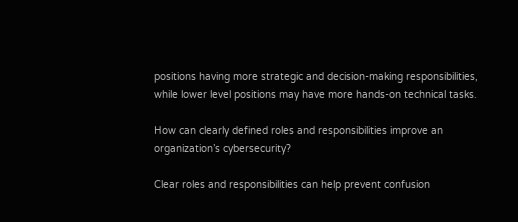positions having more strategic and decision-making responsibilities, while lower level positions may have more hands-on technical tasks.

How can clearly defined roles and responsibilities improve an organization’s cybersecurity?

Clear roles and responsibilities can help prevent confusion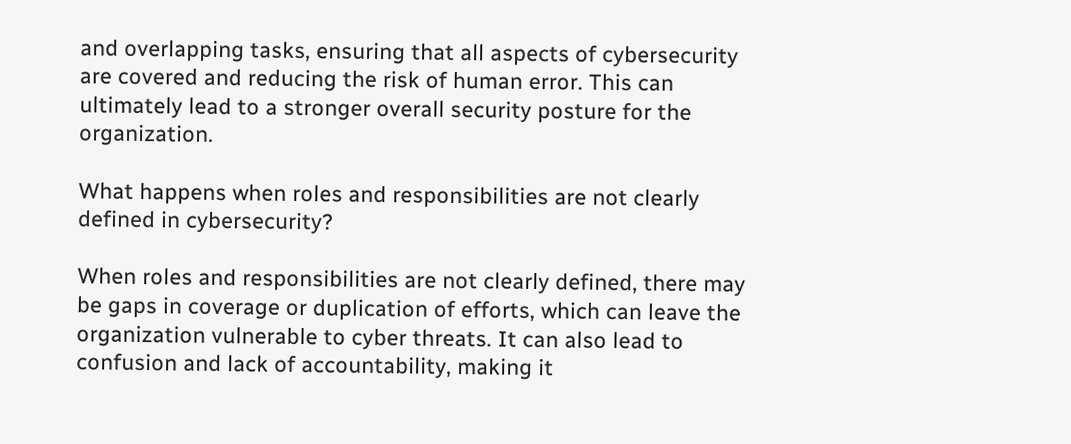and overlapping tasks, ensuring that all aspects of cybersecurity are covered and reducing the risk of human error. This can ultimately lead to a stronger overall security posture for the organization.

What happens when roles and responsibilities are not clearly defined in cybersecurity?

When roles and responsibilities are not clearly defined, there may be gaps in coverage or duplication of efforts, which can leave the organization vulnerable to cyber threats. It can also lead to confusion and lack of accountability, making it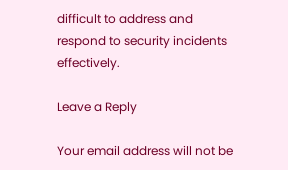difficult to address and respond to security incidents effectively.

Leave a Reply

Your email address will not be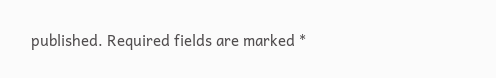published. Required fields are marked *